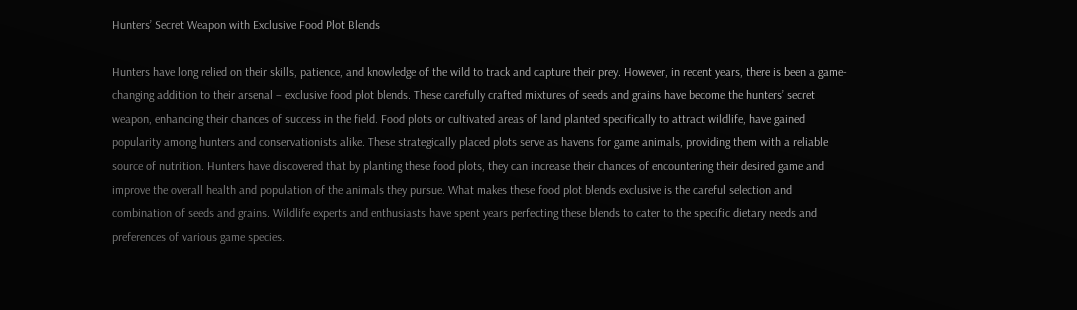Hunters’ Secret Weapon with Exclusive Food Plot Blends

Hunters have long relied on their skills, patience, and knowledge of the wild to track and capture their prey. However, in recent years, there is been a game-changing addition to their arsenal – exclusive food plot blends. These carefully crafted mixtures of seeds and grains have become the hunters’ secret weapon, enhancing their chances of success in the field. Food plots or cultivated areas of land planted specifically to attract wildlife, have gained popularity among hunters and conservationists alike. These strategically placed plots serve as havens for game animals, providing them with a reliable source of nutrition. Hunters have discovered that by planting these food plots, they can increase their chances of encountering their desired game and improve the overall health and population of the animals they pursue. What makes these food plot blends exclusive is the careful selection and combination of seeds and grains. Wildlife experts and enthusiasts have spent years perfecting these blends to cater to the specific dietary needs and preferences of various game species.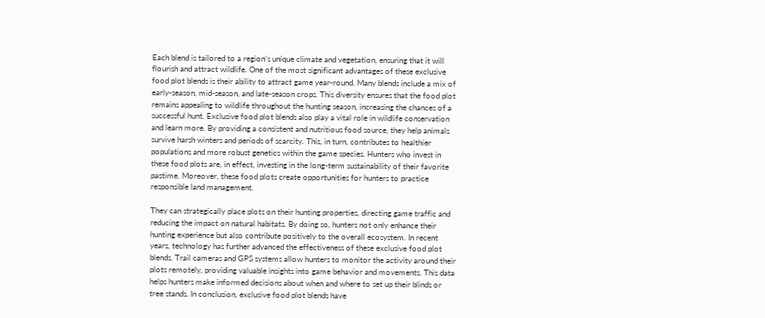Each blend is tailored to a region’s unique climate and vegetation, ensuring that it will flourish and attract wildlife. One of the most significant advantages of these exclusive food plot blends is their ability to attract game year-round. Many blends include a mix of early-season, mid-season, and late-season crops. This diversity ensures that the food plot remains appealing to wildlife throughout the hunting season, increasing the chances of a successful hunt. Exclusive food plot blends also play a vital role in wildlife conservation and learn more. By providing a consistent and nutritious food source, they help animals survive harsh winters and periods of scarcity. This, in turn, contributes to healthier populations and more robust genetics within the game species. Hunters who invest in these food plots are, in effect, investing in the long-term sustainability of their favorite pastime. Moreover, these food plots create opportunities for hunters to practice responsible land management.

They can strategically place plots on their hunting properties, directing game traffic and reducing the impact on natural habitats. By doing so, hunters not only enhance their hunting experience but also contribute positively to the overall ecosystem. In recent years, technology has further advanced the effectiveness of these exclusive food plot blends. Trail cameras and GPS systems allow hunters to monitor the activity around their plots remotely, providing valuable insights into game behavior and movements. This data helps hunters make informed decisions about when and where to set up their blinds or tree stands. In conclusion, exclusive food plot blends have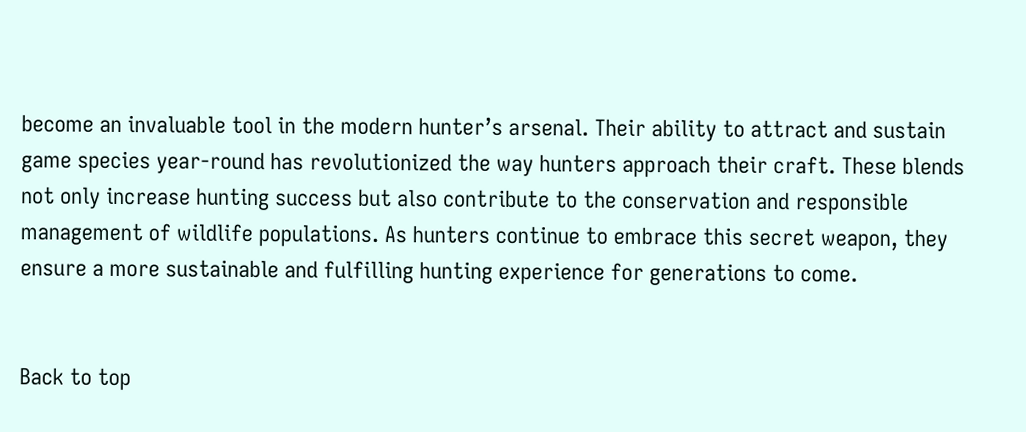become an invaluable tool in the modern hunter’s arsenal. Their ability to attract and sustain game species year-round has revolutionized the way hunters approach their craft. These blends not only increase hunting success but also contribute to the conservation and responsible management of wildlife populations. As hunters continue to embrace this secret weapon, they ensure a more sustainable and fulfilling hunting experience for generations to come.


Back to top